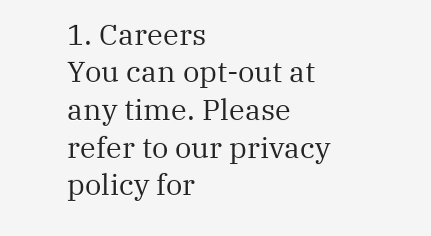1. Careers
You can opt-out at any time. Please refer to our privacy policy for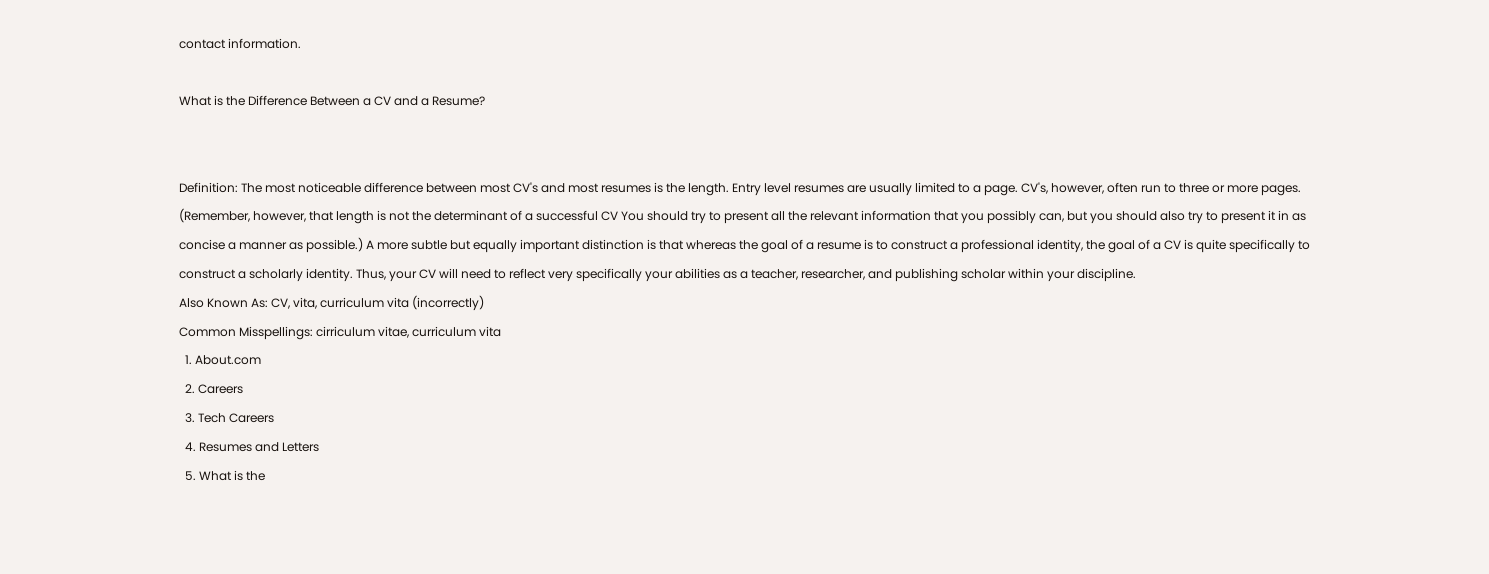contact information.

What is the Difference Between a CV and a Resume?


Definition: The most noticeable difference between most CV's and most resumes is the length. Entry level resumes are usually limited to a page. CV's, however, often run to three or more pages. (Remember, however, that length is not the determinant of a successful CV You should try to present all the relevant information that you possibly can, but you should also try to present it in as concise a manner as possible.) A more subtle but equally important distinction is that whereas the goal of a resume is to construct a professional identity, the goal of a CV is quite specifically to construct a scholarly identity. Thus, your CV will need to reflect very specifically your abilities as a teacher, researcher, and publishing scholar within your discipline.
Also Known As: CV, vita, curriculum vita (incorrectly)
Common Misspellings: cirriculum vitae, curriculum vita
  1. About.com
  2. Careers
  3. Tech Careers
  4. Resumes and Letters
  5. What is the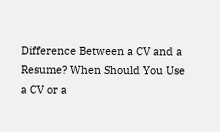Difference Between a CV and a Resume? When Should You Use a CV or a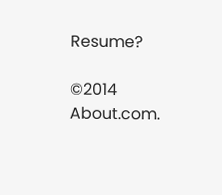Resume?

©2014 About.com.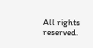All rights reserved.